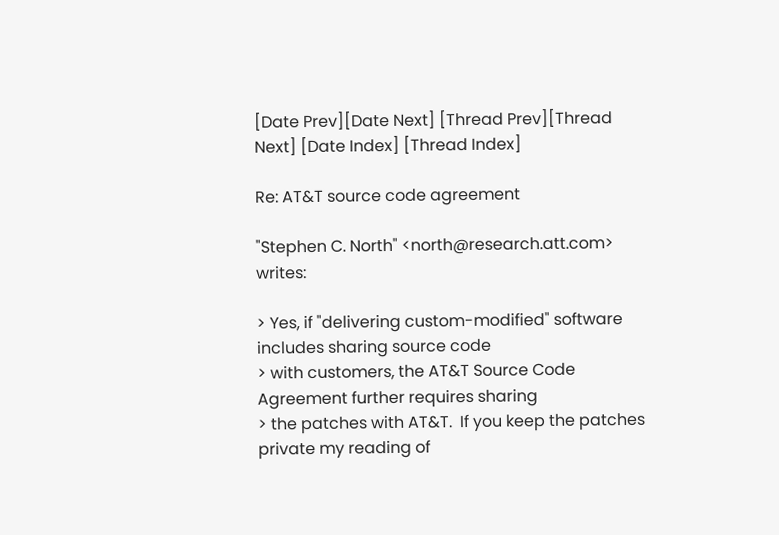[Date Prev][Date Next] [Thread Prev][Thread Next] [Date Index] [Thread Index]

Re: AT&T source code agreement

"Stephen C. North" <north@research.att.com> writes:

> Yes, if "delivering custom-modified" software includes sharing source code
> with customers, the AT&T Source Code Agreement further requires sharing
> the patches with AT&T.  If you keep the patches private my reading of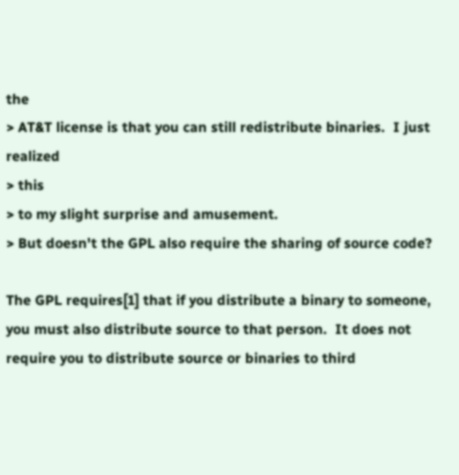the
> AT&T license is that you can still redistribute binaries.  I just realized
> this
> to my slight surprise and amusement.
> But doesn't the GPL also require the sharing of source code?

The GPL requires[1] that if you distribute a binary to someone,
you must also distribute source to that person.  It does not
require you to distribute source or binaries to third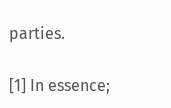parties.

[1] In essence;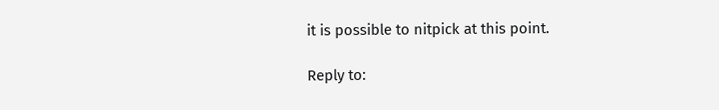it is possible to nitpick at this point.

Reply to: